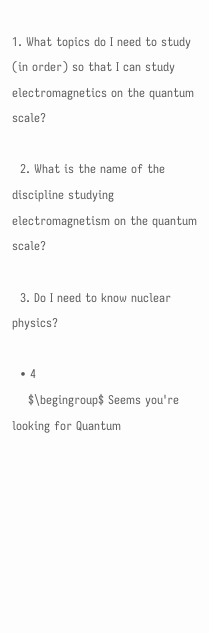1. What topics do I need to study (in order) so that I can study electromagnetics on the quantum scale?

  2. What is the name of the discipline studying electromagnetism on the quantum scale?

  3. Do I need to know nuclear physics?

  • 4
    $\begingroup$ Seems you're looking for Quantum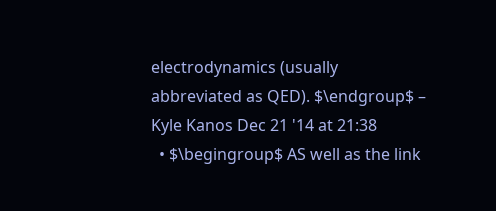electrodynamics (usually abbreviated as QED). $\endgroup$ – Kyle Kanos Dec 21 '14 at 21:38
  • $\begingroup$ AS well as the link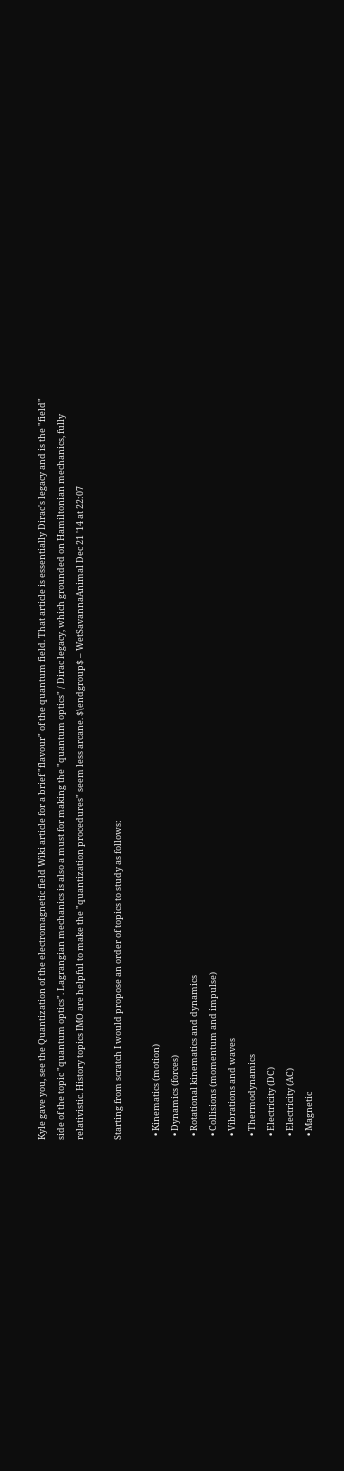Kyle gave you, see the Quantization of the electromagnetic field Wiki article for a brief "flavour" of the quantum field. That article is essentially Dirac's legacy and is the "field" side of the topic "quantum optics". Lagrangian mechanics is also a must for making the "quantum optics" / Dirac legacy, which grounded on Hamiltonian mechanics, fully relativistic. History topics IMO are helpful to make the "quantization procedures" seem less arcane. $\endgroup$ – WetSavannaAnimal Dec 21 '14 at 22:07

Starting from scratch I would propose an order of topics to study as follows:

  • Kinematics (motion)
  • Dynamics (forces)
  • Rotational kinematics and dynamics
  • Collisions (momentum and impulse)
  • Vibrations and waves
  • Thermodynamics
  • Electricity (DC)
  • Electricity (AC)
  • Magnetic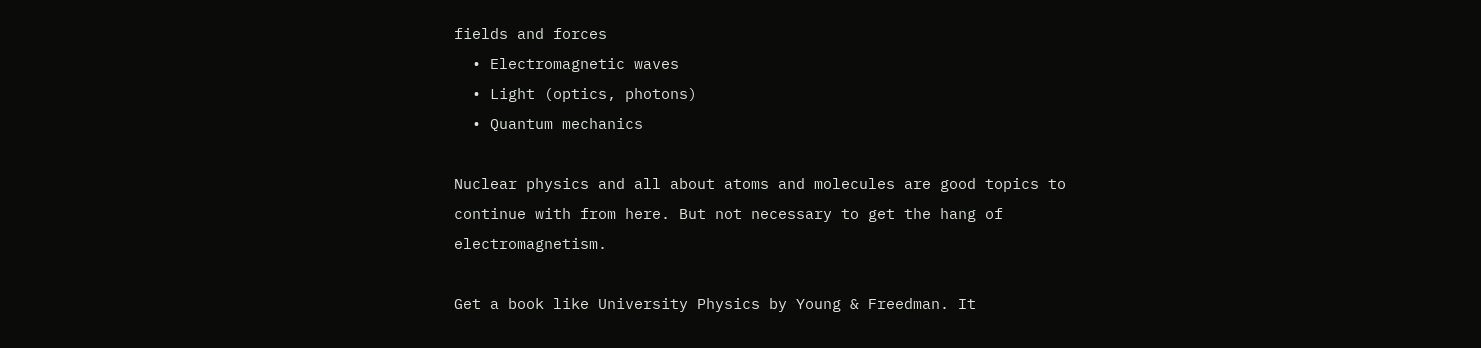fields and forces
  • Electromagnetic waves
  • Light (optics, photons)
  • Quantum mechanics

Nuclear physics and all about atoms and molecules are good topics to continue with from here. But not necessary to get the hang of electromagnetism.

Get a book like University Physics by Young & Freedman. It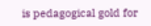is pedagogical gold for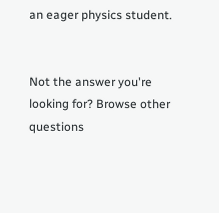an eager physics student.


Not the answer you're looking for? Browse other questions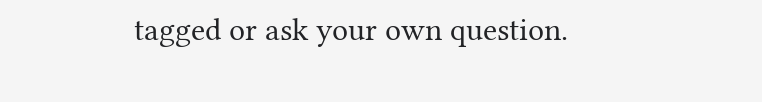tagged or ask your own question.